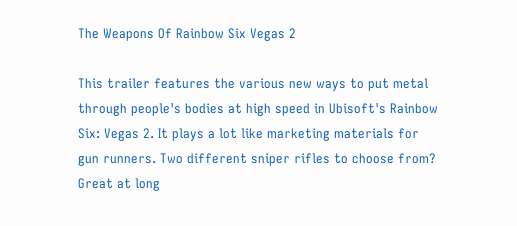The Weapons Of Rainbow Six Vegas 2

This trailer features the various new ways to put metal through people's bodies at high speed in Ubisoft's Rainbow Six: Vegas 2. It plays a lot like marketing materials for gun runners. Two different sniper rifles to choose from? Great at long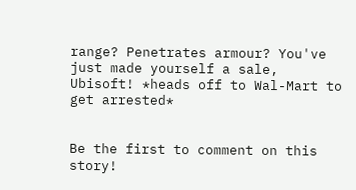range? Penetrates armour? You've just made yourself a sale, Ubisoft! *heads off to Wal-Mart to get arrested*


Be the first to comment on this story!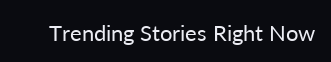Trending Stories Right Now